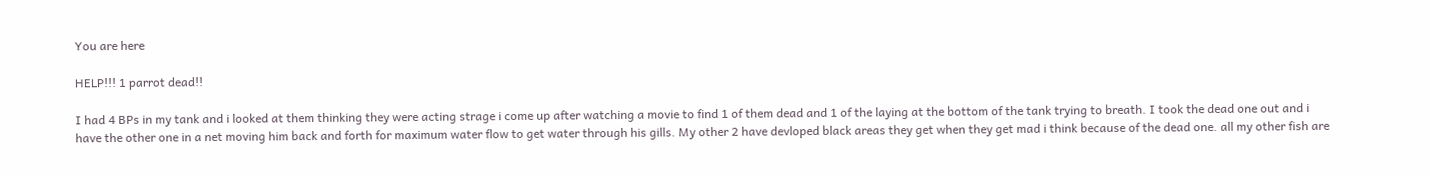You are here

HELP!!! 1 parrot dead!!

I had 4 BPs in my tank and i looked at them thinking they were acting strage i come up after watching a movie to find 1 of them dead and 1 of the laying at the bottom of the tank trying to breath. I took the dead one out and i have the other one in a net moving him back and forth for maximum water flow to get water through his gills. My other 2 have devloped black areas they get when they get mad i think because of the dead one. all my other fish are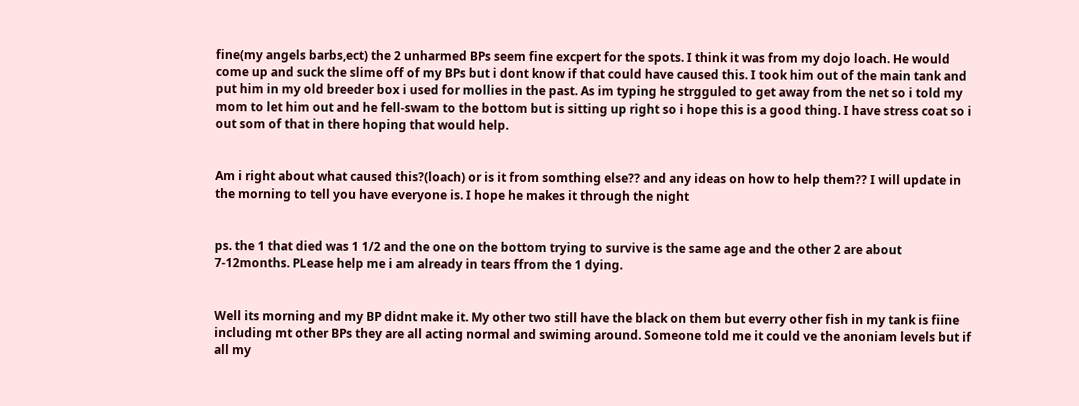fine(my angels barbs,ect) the 2 unharmed BPs seem fine excpert for the spots. I think it was from my dojo loach. He would come up and suck the slime off of my BPs but i dont know if that could have caused this. I took him out of the main tank and put him in my old breeder box i used for mollies in the past. As im typing he strgguled to get away from the net so i told my mom to let him out and he fell-swam to the bottom but is sitting up right so i hope this is a good thing. I have stress coat so i out som of that in there hoping that would help.


Am i right about what caused this?(loach) or is it from somthing else?? and any ideas on how to help them?? I will update in the morning to tell you have everyone is. I hope he makes it through the night


ps. the 1 that died was 1 1/2 and the one on the bottom trying to survive is the same age and the other 2 are about 7-12months. PLease help me i am already in tears ffrom the 1 dying.


Well its morning and my BP didnt make it. My other two still have the black on them but everry other fish in my tank is fiine including mt other BPs they are all acting normal and swiming around. Someone told me it could ve the anoniam levels but if all my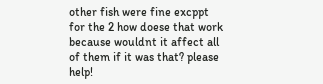other fish were fine excppt for the 2 how doese that work because wouldnt it affect all of them if it was that? please help!